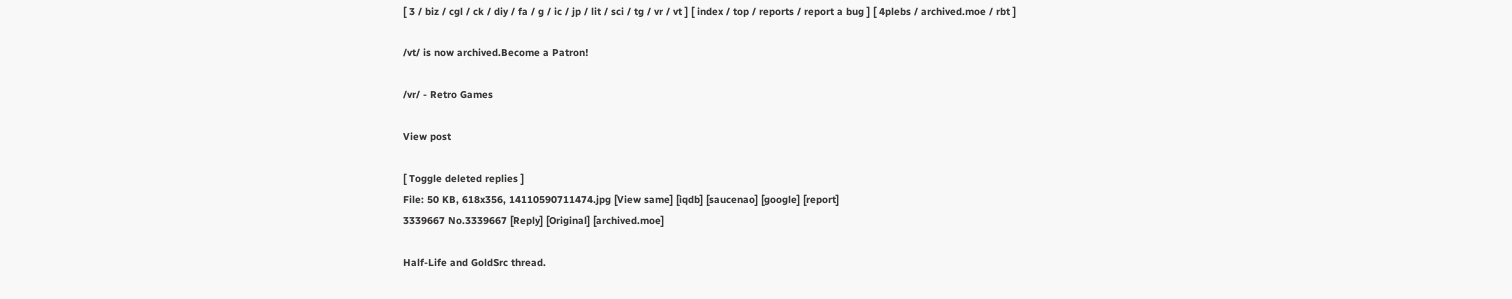[ 3 / biz / cgl / ck / diy / fa / g / ic / jp / lit / sci / tg / vr / vt ] [ index / top / reports / report a bug ] [ 4plebs / archived.moe / rbt ]

/vt/ is now archived.Become a Patron!

/vr/ - Retro Games

View post

[ Toggle deleted replies ]
File: 50 KB, 618x356, 14110590711474.jpg [View same] [iqdb] [saucenao] [google] [report]
3339667 No.3339667 [Reply] [Original] [archived.moe]

Half-Life and GoldSrc thread.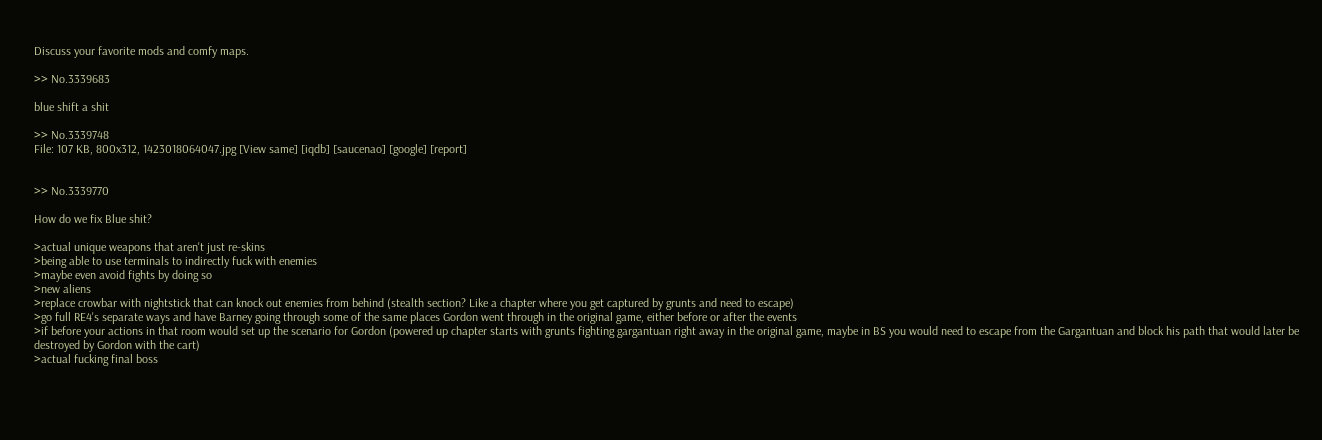Discuss your favorite mods and comfy maps.

>> No.3339683

blue shift a shit

>> No.3339748
File: 107 KB, 800x312, 1423018064047.jpg [View same] [iqdb] [saucenao] [google] [report]


>> No.3339770

How do we fix Blue shit?

>actual unique weapons that aren't just re-skins
>being able to use terminals to indirectly fuck with enemies
>maybe even avoid fights by doing so
>new aliens
>replace crowbar with nightstick that can knock out enemies from behind (stealth section? Like a chapter where you get captured by grunts and need to escape)
>go full RE4's separate ways and have Barney going through some of the same places Gordon went through in the original game, either before or after the events
>if before your actions in that room would set up the scenario for Gordon (powered up chapter starts with grunts fighting gargantuan right away in the original game, maybe in BS you would need to escape from the Gargantuan and block his path that would later be destroyed by Gordon with the cart)
>actual fucking final boss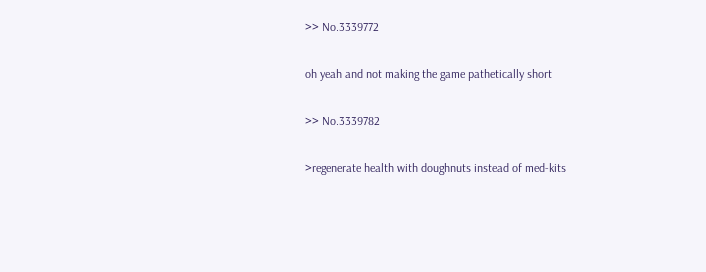>> No.3339772

oh yeah and not making the game pathetically short

>> No.3339782

>regenerate health with doughnuts instead of med-kits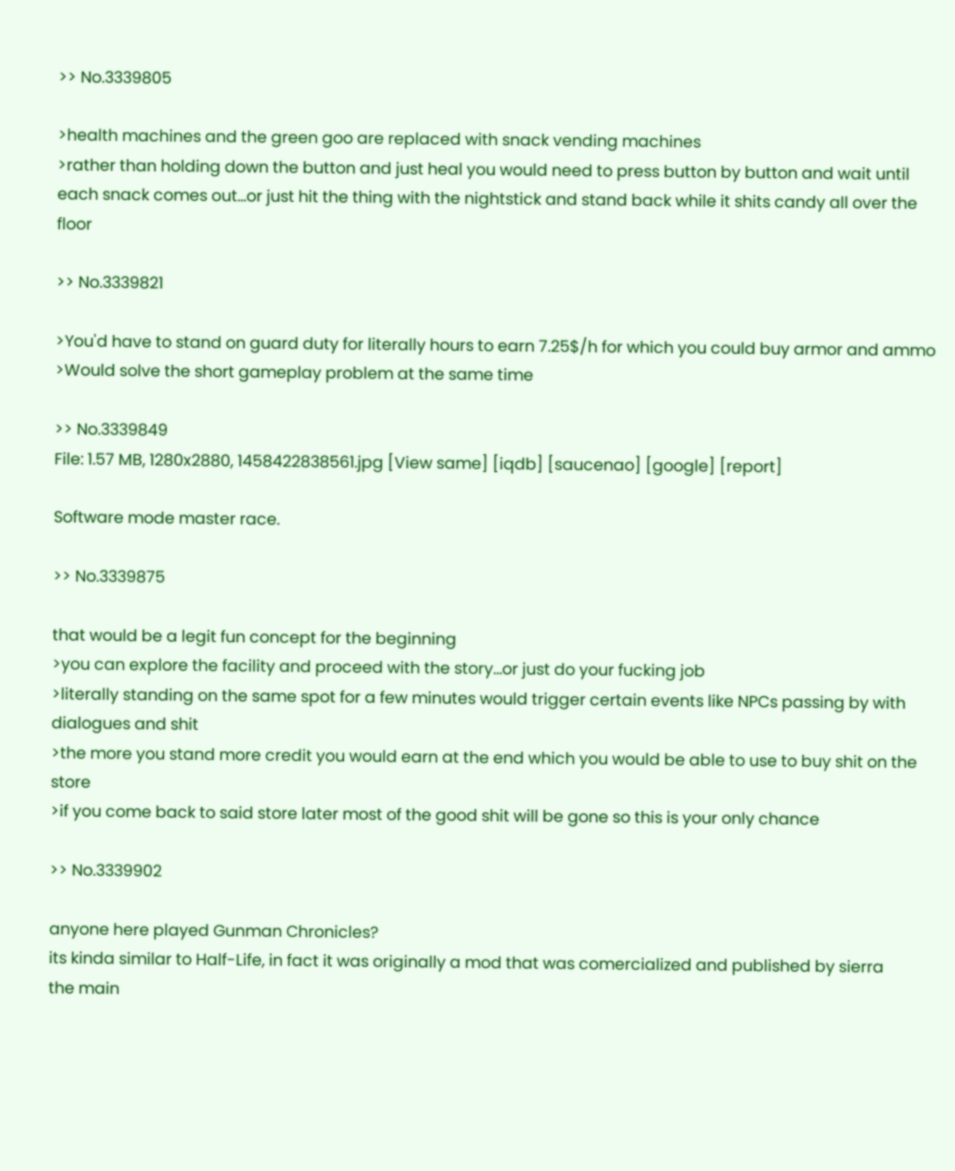>> No.3339805

>health machines and the green goo are replaced with snack vending machines
>rather than holding down the button and just heal you would need to press button by button and wait until each snack comes out...or just hit the thing with the nightstick and stand back while it shits candy all over the floor

>> No.3339821

>You'd have to stand on guard duty for literally hours to earn 7.25$/h for which you could buy armor and ammo
>Would solve the short gameplay problem at the same time

>> No.3339849
File: 1.57 MB, 1280x2880, 1458422838561.jpg [View same] [iqdb] [saucenao] [google] [report]

Software mode master race.

>> No.3339875

that would be a legit fun concept for the beginning
>you can explore the facility and proceed with the story...or just do your fucking job
>literally standing on the same spot for a few minutes would trigger certain events like NPCs passing by with dialogues and shit
>the more you stand more credit you would earn at the end which you would be able to use to buy shit on the store
>if you come back to said store later most of the good shit will be gone so this is your only chance

>> No.3339902

anyone here played Gunman Chronicles?
its kinda similar to Half-Life, in fact it was originally a mod that was comercialized and published by sierra
the main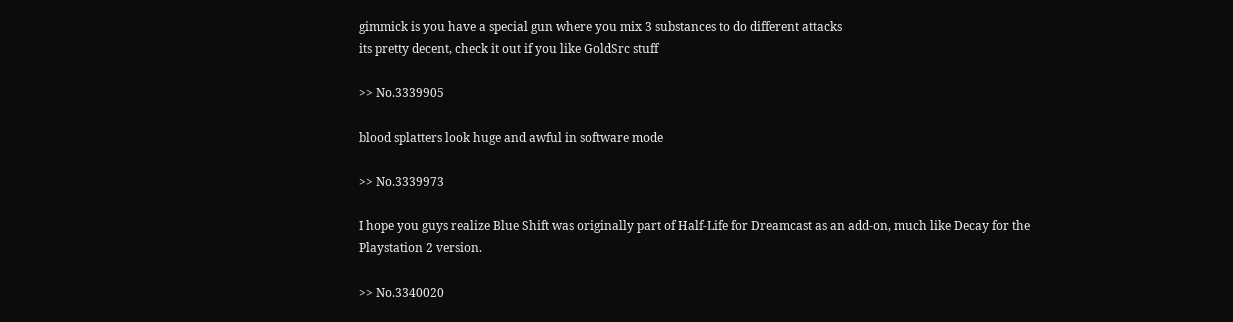gimmick is you have a special gun where you mix 3 substances to do different attacks
its pretty decent, check it out if you like GoldSrc stuff

>> No.3339905

blood splatters look huge and awful in software mode

>> No.3339973

I hope you guys realize Blue Shift was originally part of Half-Life for Dreamcast as an add-on, much like Decay for the Playstation 2 version.

>> No.3340020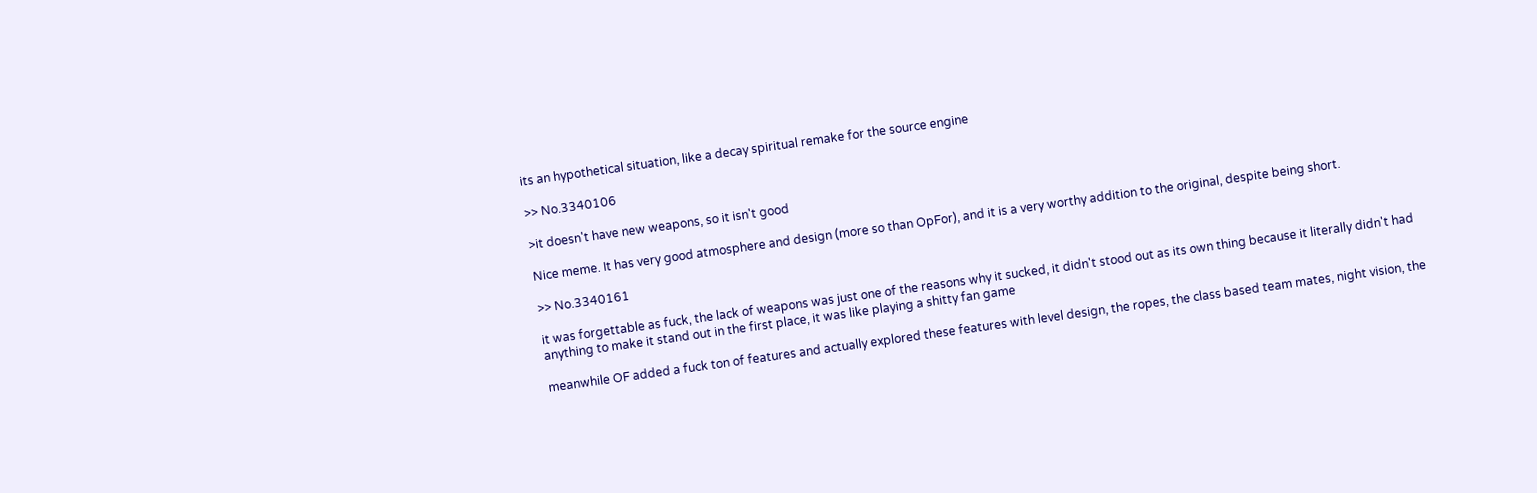its an hypothetical situation, like a decay spiritual remake for the source engine

>> No.3340106

>it doesn't have new weapons, so it isn't good

Nice meme. It has very good atmosphere and design (more so than OpFor), and it is a very worthy addition to the original, despite being short.

>> No.3340161

it was forgettable as fuck, the lack of weapons was just one of the reasons why it sucked, it didn't stood out as its own thing because it literally didn't had anything to make it stand out in the first place, it was like playing a shitty fan game

meanwhile OF added a fuck ton of features and actually explored these features with level design, the ropes, the class based team mates, night vision, the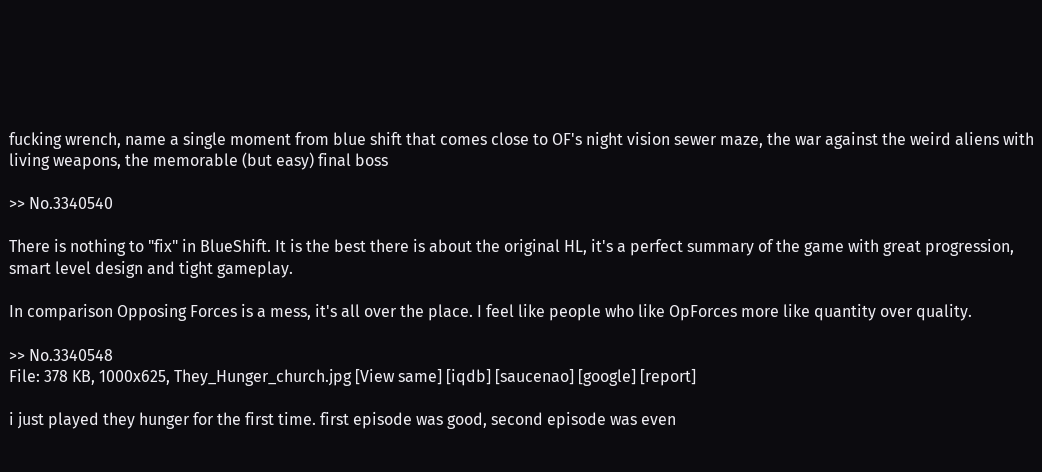fucking wrench, name a single moment from blue shift that comes close to OF's night vision sewer maze, the war against the weird aliens with living weapons, the memorable (but easy) final boss

>> No.3340540

There is nothing to "fix" in BlueShift. It is the best there is about the original HL, it's a perfect summary of the game with great progression, smart level design and tight gameplay.

In comparison Opposing Forces is a mess, it's all over the place. I feel like people who like OpForces more like quantity over quality.

>> No.3340548
File: 378 KB, 1000x625, They_Hunger_church.jpg [View same] [iqdb] [saucenao] [google] [report]

i just played they hunger for the first time. first episode was good, second episode was even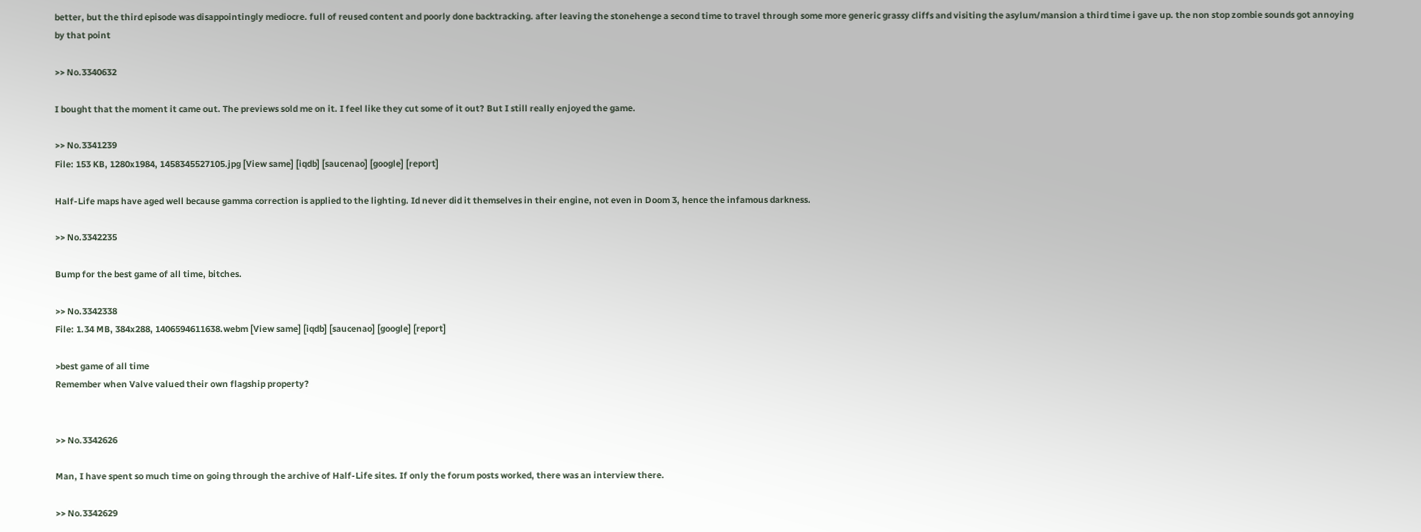better, but the third episode was disappointingly mediocre. full of reused content and poorly done backtracking. after leaving the stonehenge a second time to travel through some more generic grassy cliffs and visiting the asylum/mansion a third time i gave up. the non stop zombie sounds got annoying by that point

>> No.3340632

I bought that the moment it came out. The previews sold me on it. I feel like they cut some of it out? But I still really enjoyed the game.

>> No.3341239
File: 153 KB, 1280x1984, 1458345527105.jpg [View same] [iqdb] [saucenao] [google] [report]

Half-Life maps have aged well because gamma correction is applied to the lighting. Id never did it themselves in their engine, not even in Doom 3, hence the infamous darkness.

>> No.3342235

Bump for the best game of all time, bitches.

>> No.3342338
File: 1.34 MB, 384x288, 1406594611638.webm [View same] [iqdb] [saucenao] [google] [report]

>best game of all time
Remember when Valve valued their own flagship property?


>> No.3342626

Man, I have spent so much time on going through the archive of Half-Life sites. If only the forum posts worked, there was an interview there.

>> No.3342629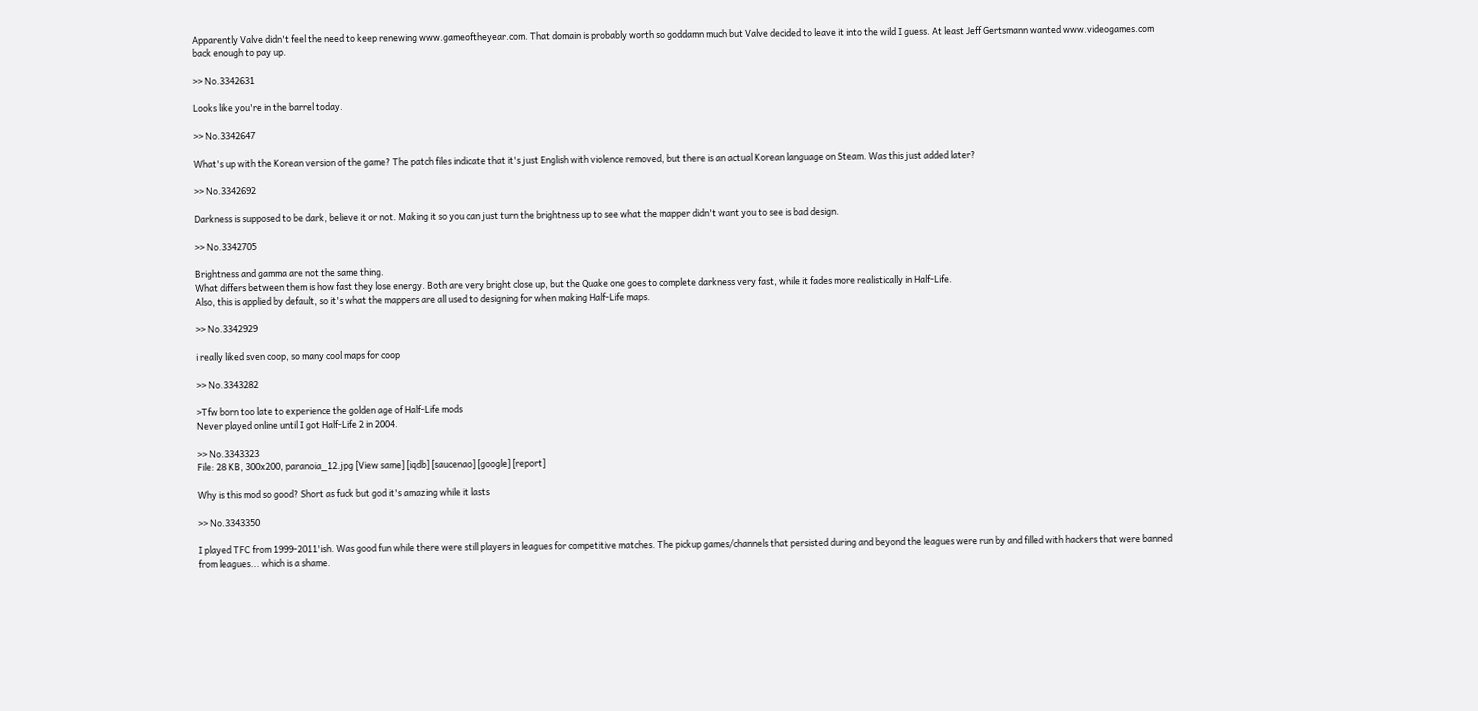Apparently Valve didn't feel the need to keep renewing www.gameoftheyear.com. That domain is probably worth so goddamn much but Valve decided to leave it into the wild I guess. At least Jeff Gertsmann wanted www.videogames.com back enough to pay up.

>> No.3342631

Looks like you're in the barrel today.

>> No.3342647

What's up with the Korean version of the game? The patch files indicate that it's just English with violence removed, but there is an actual Korean language on Steam. Was this just added later?

>> No.3342692

Darkness is supposed to be dark, believe it or not. Making it so you can just turn the brightness up to see what the mapper didn't want you to see is bad design.

>> No.3342705

Brightness and gamma are not the same thing.
What differs between them is how fast they lose energy. Both are very bright close up, but the Quake one goes to complete darkness very fast, while it fades more realistically in Half-Life.
Also, this is applied by default, so it's what the mappers are all used to designing for when making Half-Life maps.

>> No.3342929

i really liked sven coop, so many cool maps for coop

>> No.3343282

>Tfw born too late to experience the golden age of Half-Life mods
Never played online until I got Half-Life 2 in 2004.

>> No.3343323
File: 28 KB, 300x200, paranoia_12.jpg [View same] [iqdb] [saucenao] [google] [report]

Why is this mod so good? Short as fuck but god it's amazing while it lasts

>> No.3343350

I played TFC from 1999-2011'ish. Was good fun while there were still players in leagues for competitive matches. The pickup games/channels that persisted during and beyond the leagues were run by and filled with hackers that were banned from leagues... which is a shame.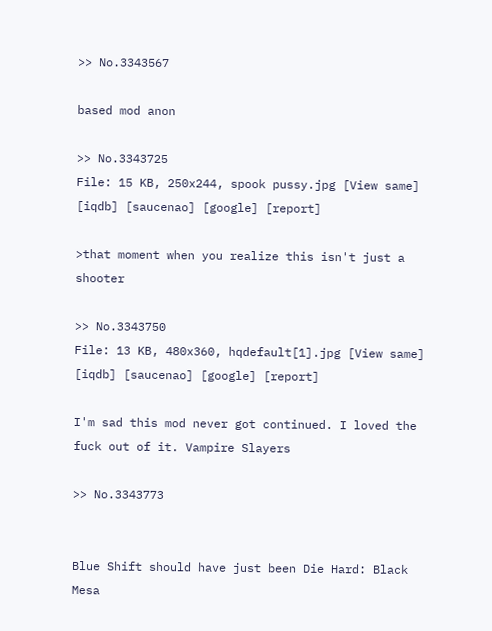>> No.3343567

based mod anon

>> No.3343725
File: 15 KB, 250x244, spook pussy.jpg [View same] [iqdb] [saucenao] [google] [report]

>that moment when you realize this isn't just a shooter

>> No.3343750
File: 13 KB, 480x360, hqdefault[1].jpg [View same] [iqdb] [saucenao] [google] [report]

I'm sad this mod never got continued. I loved the fuck out of it. Vampire Slayers

>> No.3343773


Blue Shift should have just been Die Hard: Black Mesa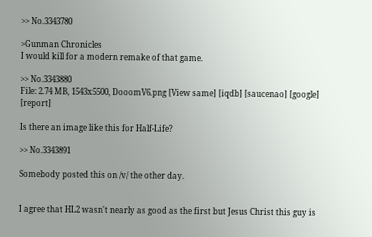>> No.3343780

>Gunman Chronicles
I would kill for a modern remake of that game.

>> No.3343880
File: 2.74 MB, 1543x5500, DooomV6.png [View same] [iqdb] [saucenao] [google] [report]

Is there an image like this for Half-Life?

>> No.3343891

Somebody posted this on /v/ the other day.


I agree that HL2 wasn't nearly as good as the first but Jesus Christ this guy is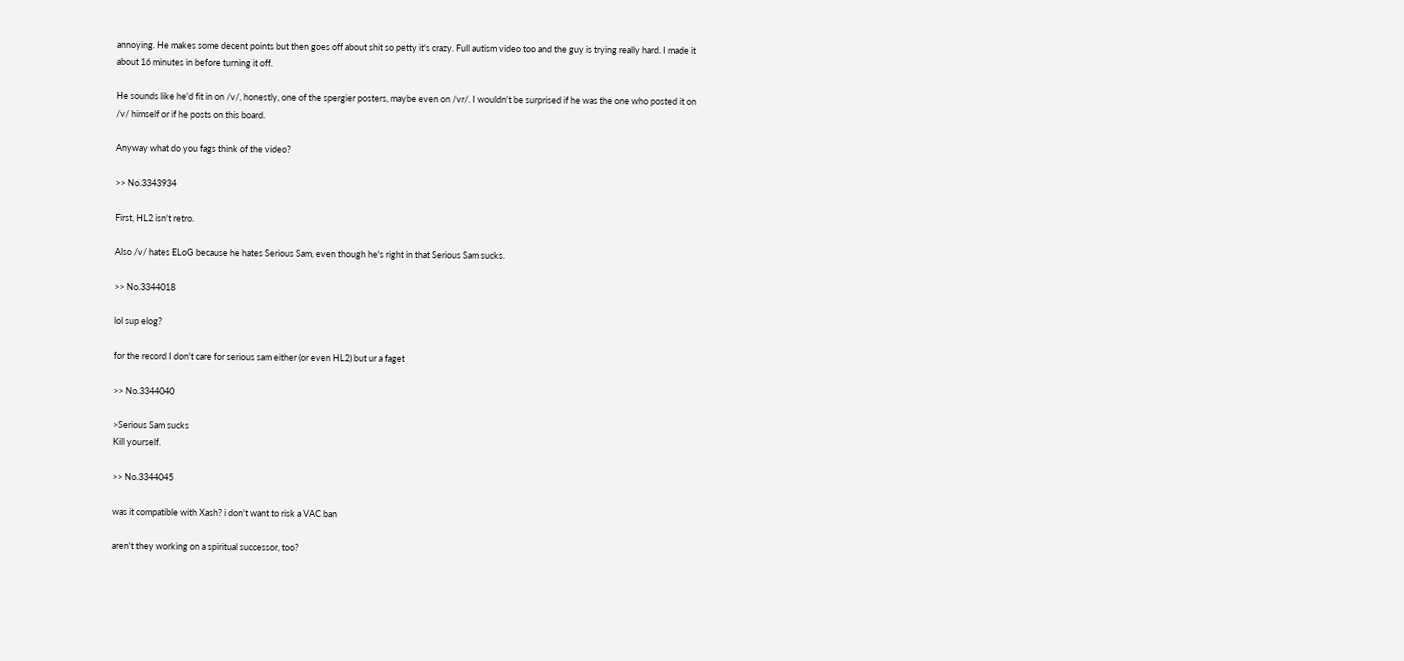annoying. He makes some decent points but then goes off about shit so petty it's crazy. Full autism video too and the guy is trying really hard. I made it about 16 minutes in before turning it off.

He sounds like he'd fit in on /v/, honestly, one of the spergier posters, maybe even on /vr/. I wouldn't be surprised if he was the one who posted it on /v/ himself or if he posts on this board.

Anyway what do you fags think of the video?

>> No.3343934

First, HL2 isn't retro.

Also /v/ hates ELoG because he hates Serious Sam, even though he's right in that Serious Sam sucks.

>> No.3344018

lol sup elog?

for the record I don't care for serious sam either (or even HL2) but ur a faget

>> No.3344040

>Serious Sam sucks
Kill yourself.

>> No.3344045

was it compatible with Xash? i don't want to risk a VAC ban

aren't they working on a spiritual successor, too?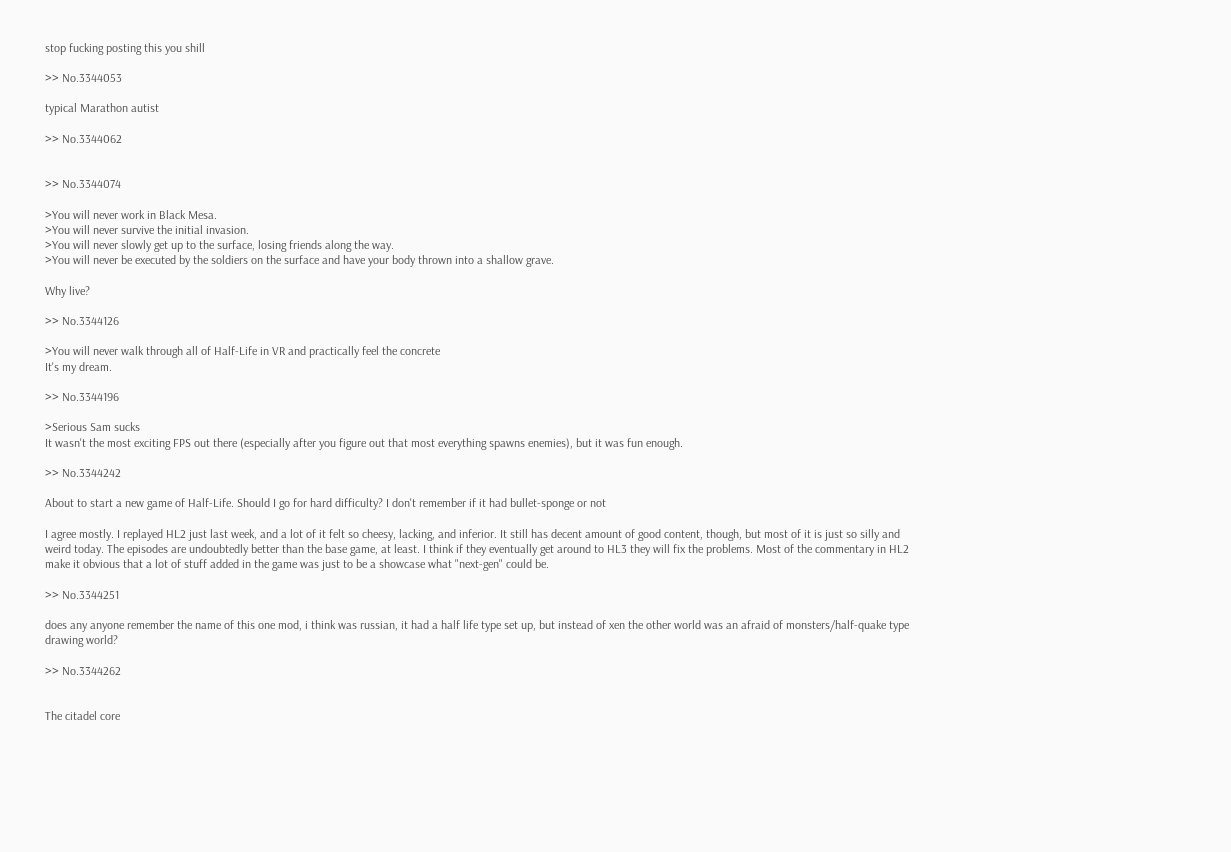stop fucking posting this you shill

>> No.3344053

typical Marathon autist

>> No.3344062


>> No.3344074

>You will never work in Black Mesa.
>You will never survive the initial invasion.
>You will never slowly get up to the surface, losing friends along the way.
>You will never be executed by the soldiers on the surface and have your body thrown into a shallow grave.

Why live?

>> No.3344126

>You will never walk through all of Half-Life in VR and practically feel the concrete
It's my dream.

>> No.3344196

>Serious Sam sucks
It wasn't the most exciting FPS out there (especially after you figure out that most everything spawns enemies), but it was fun enough.

>> No.3344242

About to start a new game of Half-Life. Should I go for hard difficulty? I don't remember if it had bullet-sponge or not

I agree mostly. I replayed HL2 just last week, and a lot of it felt so cheesy, lacking, and inferior. It still has decent amount of good content, though, but most of it is just so silly and weird today. The episodes are undoubtedly better than the base game, at least. I think if they eventually get around to HL3 they will fix the problems. Most of the commentary in HL2 make it obvious that a lot of stuff added in the game was just to be a showcase what "next-gen" could be.

>> No.3344251

does any anyone remember the name of this one mod, i think was russian, it had a half life type set up, but instead of xen the other world was an afraid of monsters/half-quake type drawing world?

>> No.3344262


The citadel core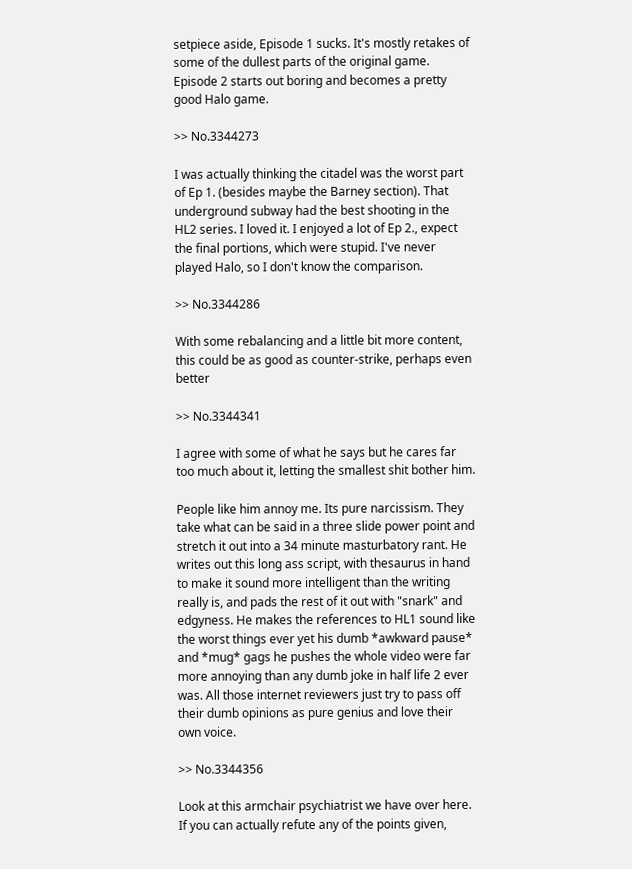setpiece aside, Episode 1 sucks. It's mostly retakes of some of the dullest parts of the original game. Episode 2 starts out boring and becomes a pretty good Halo game.

>> No.3344273

I was actually thinking the citadel was the worst part of Ep 1. (besides maybe the Barney section). That underground subway had the best shooting in the HL2 series. I loved it. I enjoyed a lot of Ep 2., expect the final portions, which were stupid. I've never played Halo, so I don't know the comparison.

>> No.3344286

With some rebalancing and a little bit more content, this could be as good as counter-strike, perhaps even better

>> No.3344341

I agree with some of what he says but he cares far too much about it, letting the smallest shit bother him.

People like him annoy me. Its pure narcissism. They take what can be said in a three slide power point and stretch it out into a 34 minute masturbatory rant. He writes out this long ass script, with thesaurus in hand to make it sound more intelligent than the writing really is, and pads the rest of it out with "snark" and edgyness. He makes the references to HL1 sound like the worst things ever yet his dumb *awkward pause* and *mug* gags he pushes the whole video were far more annoying than any dumb joke in half life 2 ever was. All those internet reviewers just try to pass off their dumb opinions as pure genius and love their own voice.

>> No.3344356

Look at this armchair psychiatrist we have over here. If you can actually refute any of the points given,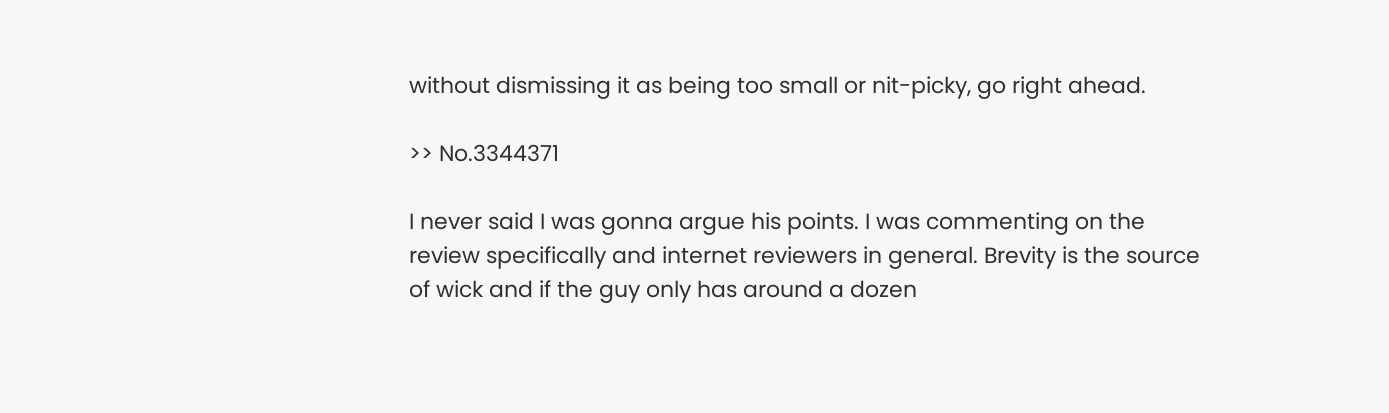without dismissing it as being too small or nit-picky, go right ahead.

>> No.3344371

I never said I was gonna argue his points. I was commenting on the review specifically and internet reviewers in general. Brevity is the source of wick and if the guy only has around a dozen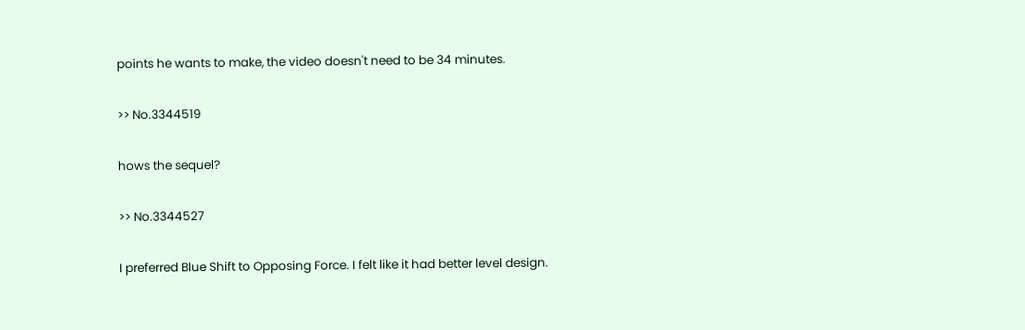points he wants to make, the video doesn't need to be 34 minutes.

>> No.3344519

hows the sequel?

>> No.3344527

I preferred Blue Shift to Opposing Force. I felt like it had better level design.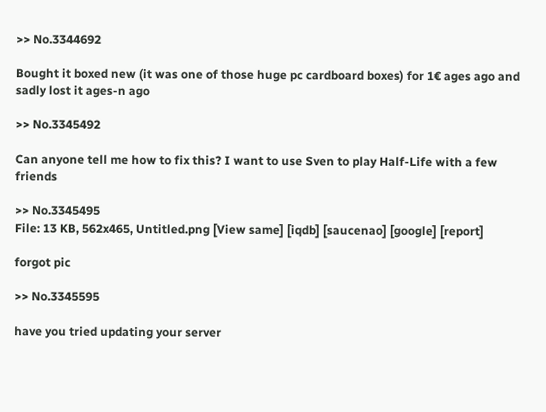>> No.3344692

Bought it boxed new (it was one of those huge pc cardboard boxes) for 1€ ages ago and sadly lost it ages-n ago

>> No.3345492

Can anyone tell me how to fix this? I want to use Sven to play Half-Life with a few friends

>> No.3345495
File: 13 KB, 562x465, Untitled.png [View same] [iqdb] [saucenao] [google] [report]

forgot pic

>> No.3345595

have you tried updating your server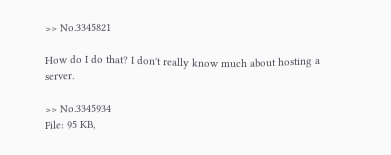>> No.3345821

How do I do that? I don't really know much about hosting a server.

>> No.3345934
File: 95 KB,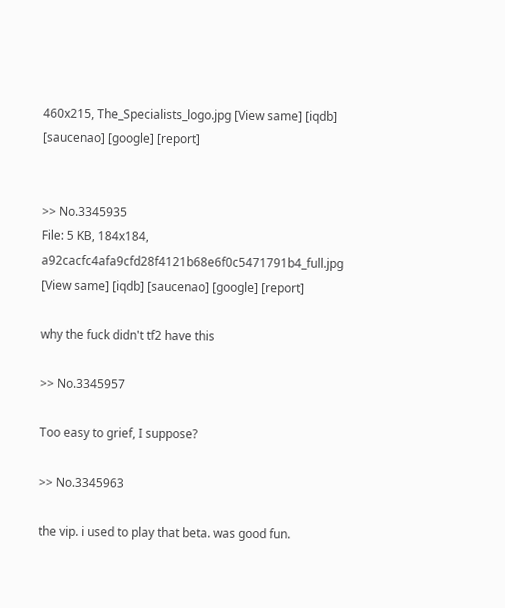460x215, The_Specialists_logo.jpg [View same] [iqdb] [saucenao] [google] [report]


>> No.3345935
File: 5 KB, 184x184, a92cacfc4afa9cfd28f4121b68e6f0c5471791b4_full.jpg [View same] [iqdb] [saucenao] [google] [report]

why the fuck didn't tf2 have this

>> No.3345957

Too easy to grief, I suppose?

>> No.3345963

the vip. i used to play that beta. was good fun.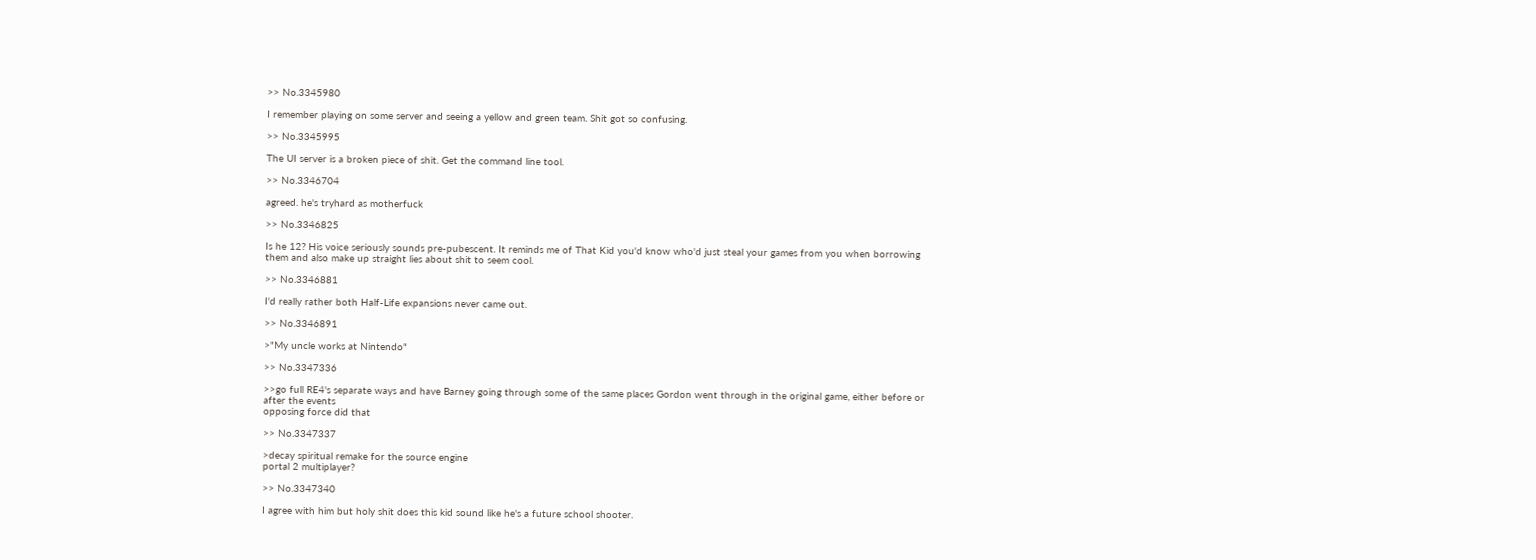>> No.3345980

I remember playing on some server and seeing a yellow and green team. Shit got so confusing.

>> No.3345995

The UI server is a broken piece of shit. Get the command line tool.

>> No.3346704

agreed. he's tryhard as motherfuck

>> No.3346825

Is he 12? His voice seriously sounds pre-pubescent. It reminds me of That Kid you'd know who'd just steal your games from you when borrowing them and also make up straight lies about shit to seem cool.

>> No.3346881

I'd really rather both Half-Life expansions never came out.

>> No.3346891

>"My uncle works at Nintendo"

>> No.3347336

>>go full RE4's separate ways and have Barney going through some of the same places Gordon went through in the original game, either before or after the events
opposing force did that

>> No.3347337

>decay spiritual remake for the source engine
portal 2 multiplayer?

>> No.3347340

I agree with him but holy shit does this kid sound like he's a future school shooter.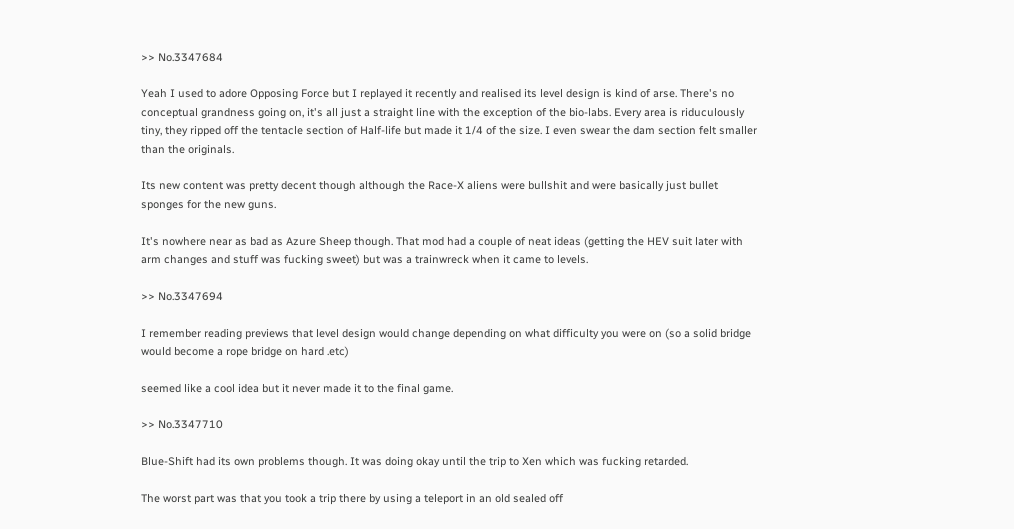>> No.3347684

Yeah I used to adore Opposing Force but I replayed it recently and realised its level design is kind of arse. There's no conceptual grandness going on, it's all just a straight line with the exception of the bio-labs. Every area is riduculously tiny, they ripped off the tentacle section of Half-life but made it 1/4 of the size. I even swear the dam section felt smaller than the originals.

Its new content was pretty decent though although the Race-X aliens were bullshit and were basically just bullet sponges for the new guns.

It's nowhere near as bad as Azure Sheep though. That mod had a couple of neat ideas (getting the HEV suit later with arm changes and stuff was fucking sweet) but was a trainwreck when it came to levels.

>> No.3347694

I remember reading previews that level design would change depending on what difficulty you were on (so a solid bridge would become a rope bridge on hard .etc)

seemed like a cool idea but it never made it to the final game.

>> No.3347710

Blue-Shift had its own problems though. It was doing okay until the trip to Xen which was fucking retarded.

The worst part was that you took a trip there by using a teleport in an old sealed off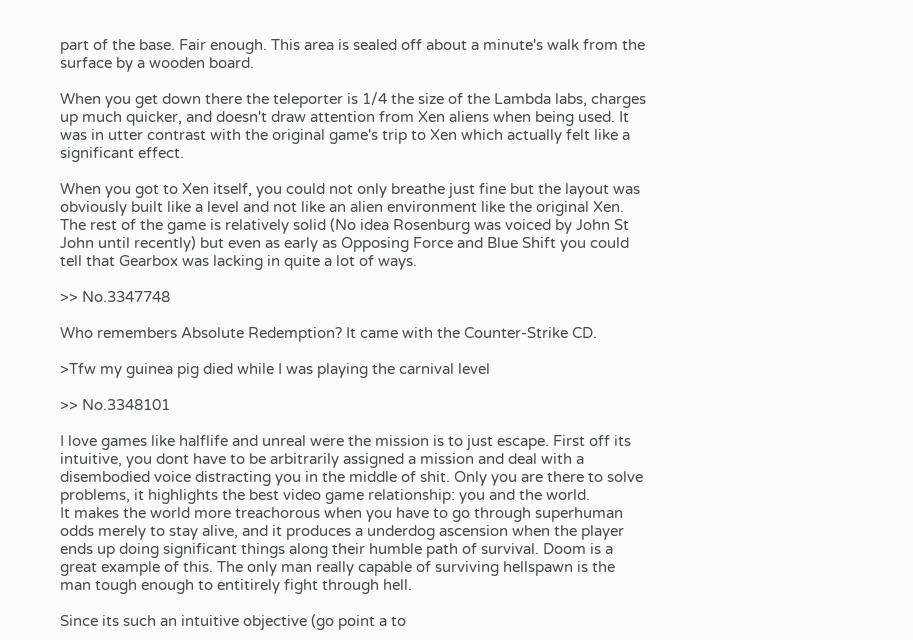part of the base. Fair enough. This area is sealed off about a minute's walk from the surface by a wooden board.

When you get down there the teleporter is 1/4 the size of the Lambda labs, charges up much quicker, and doesn't draw attention from Xen aliens when being used. It was in utter contrast with the original game's trip to Xen which actually felt like a significant effect.

When you got to Xen itself, you could not only breathe just fine but the layout was obviously built like a level and not like an alien environment like the original Xen. The rest of the game is relatively solid (No idea Rosenburg was voiced by John St John until recently) but even as early as Opposing Force and Blue Shift you could tell that Gearbox was lacking in quite a lot of ways.

>> No.3347748

Who remembers Absolute Redemption? It came with the Counter-Strike CD.

>Tfw my guinea pig died while I was playing the carnival level

>> No.3348101

I love games like halflife and unreal were the mission is to just escape. First off its intuitive, you dont have to be arbitrarily assigned a mission and deal with a disembodied voice distracting you in the middle of shit. Only you are there to solve problems, it highlights the best video game relationship: you and the world.
It makes the world more treachorous when you have to go through superhuman odds merely to stay alive, and it produces a underdog ascension when the player ends up doing significant things along their humble path of survival. Doom is a great example of this. The only man really capable of surviving hellspawn is the man tough enough to entitirely fight through hell.

Since its such an intuitive objective (go point a to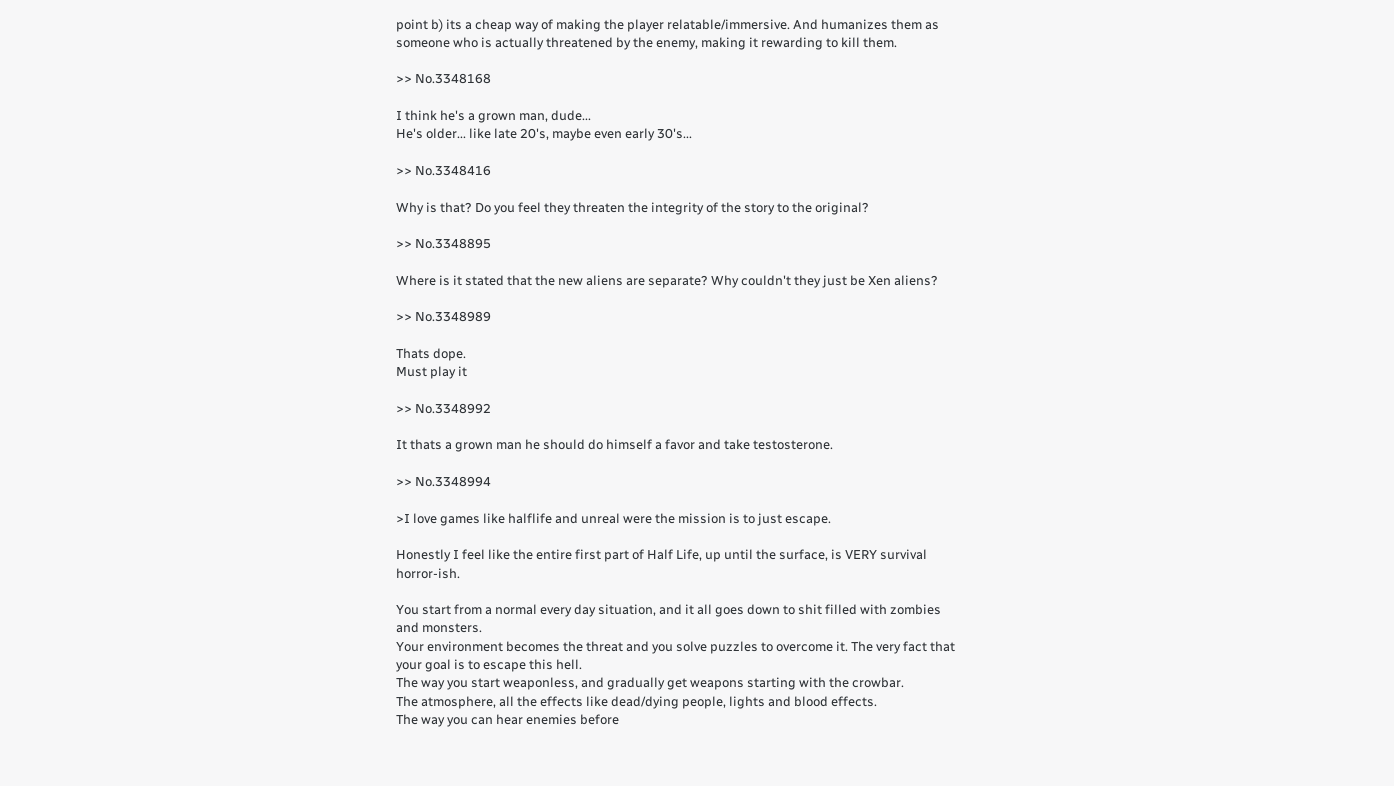point b) its a cheap way of making the player relatable/immersive. And humanizes them as someone who is actually threatened by the enemy, making it rewarding to kill them.

>> No.3348168

I think he's a grown man, dude...
He's older... like late 20's, maybe even early 30's...

>> No.3348416

Why is that? Do you feel they threaten the integrity of the story to the original?

>> No.3348895

Where is it stated that the new aliens are separate? Why couldn't they just be Xen aliens?

>> No.3348989

Thats dope.
Must play it

>> No.3348992

It thats a grown man he should do himself a favor and take testosterone.

>> No.3348994

>I love games like halflife and unreal were the mission is to just escape.

Honestly I feel like the entire first part of Half Life, up until the surface, is VERY survival horror-ish.

You start from a normal every day situation, and it all goes down to shit filled with zombies and monsters.
Your environment becomes the threat and you solve puzzles to overcome it. The very fact that your goal is to escape this hell.
The way you start weaponless, and gradually get weapons starting with the crowbar.
The atmosphere, all the effects like dead/dying people, lights and blood effects.
The way you can hear enemies before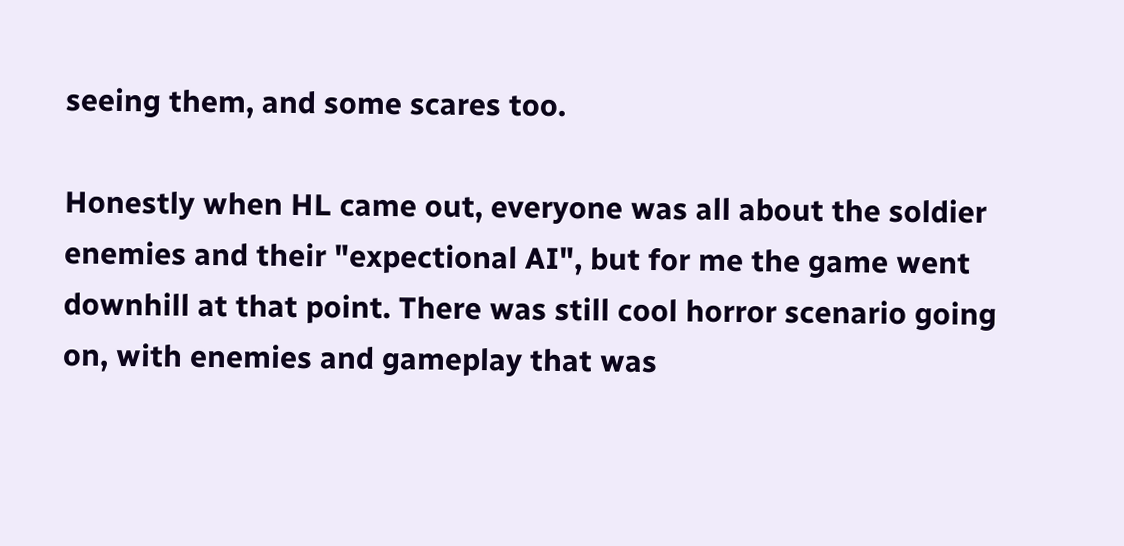seeing them, and some scares too.

Honestly when HL came out, everyone was all about the soldier enemies and their "expectional AI", but for me the game went downhill at that point. There was still cool horror scenario going on, with enemies and gameplay that was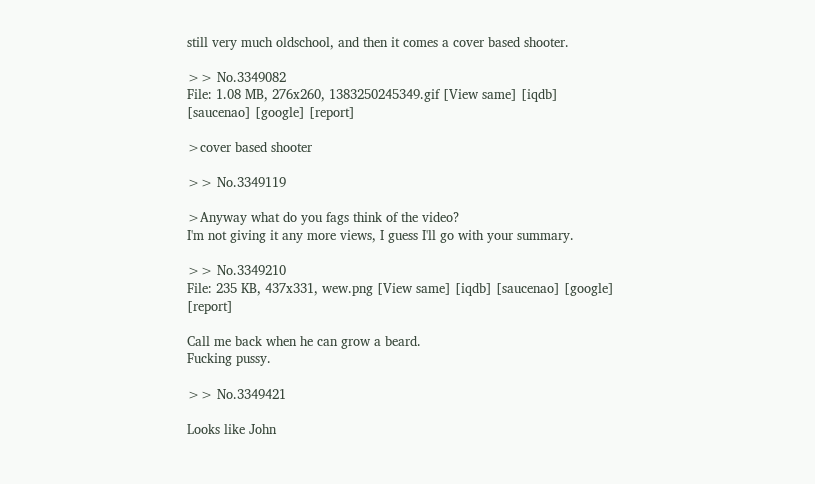still very much oldschool, and then it comes a cover based shooter.

>> No.3349082
File: 1.08 MB, 276x260, 1383250245349.gif [View same] [iqdb] [saucenao] [google] [report]

>cover based shooter

>> No.3349119

>Anyway what do you fags think of the video?
I'm not giving it any more views, I guess I'll go with your summary.

>> No.3349210
File: 235 KB, 437x331, wew.png [View same] [iqdb] [saucenao] [google] [report]

Call me back when he can grow a beard.
Fucking pussy.

>> No.3349421

Looks like John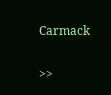Carmack

>>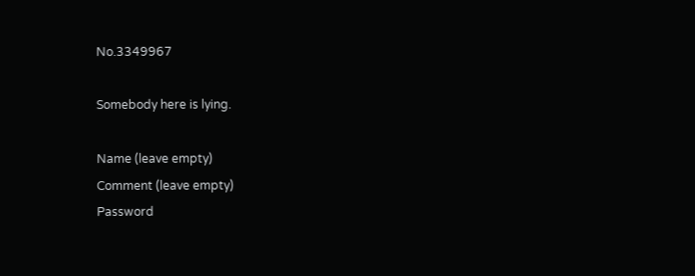No.3349967

Somebody here is lying.

Name (leave empty)
Comment (leave empty)
Password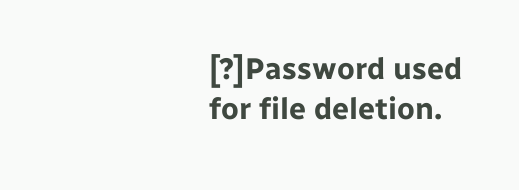[?]Password used for file deletion.